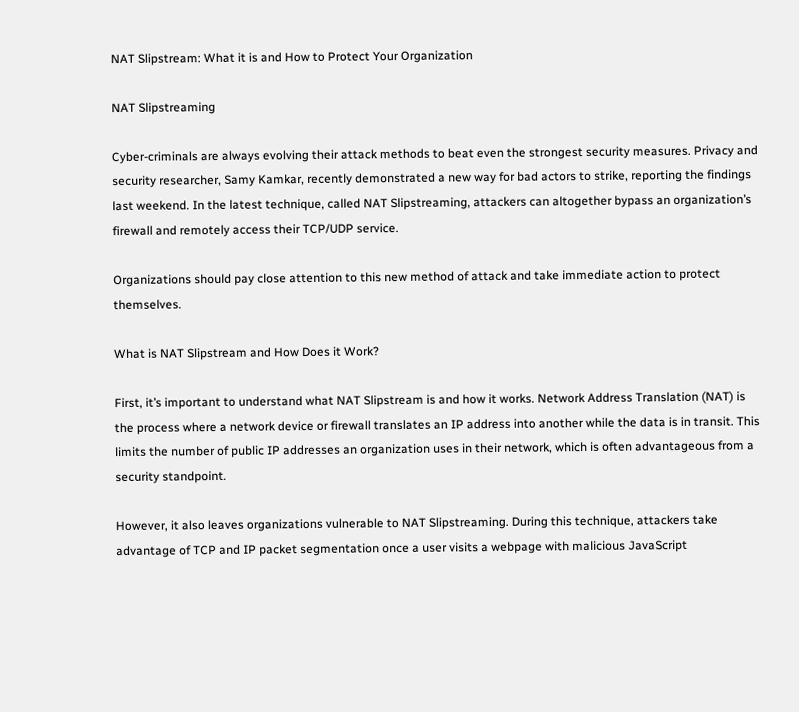NAT Slipstream: What it is and How to Protect Your Organization

NAT Slipstreaming

Cyber-criminals are always evolving their attack methods to beat even the strongest security measures. Privacy and security researcher, Samy Kamkar, recently demonstrated a new way for bad actors to strike, reporting the findings last weekend. In the latest technique, called NAT Slipstreaming, attackers can altogether bypass an organization’s firewall and remotely access their TCP/UDP service.

Organizations should pay close attention to this new method of attack and take immediate action to protect themselves.

What is NAT Slipstream and How Does it Work?

First, it’s important to understand what NAT Slipstream is and how it works. Network Address Translation (NAT) is the process where a network device or firewall translates an IP address into another while the data is in transit. This limits the number of public IP addresses an organization uses in their network, which is often advantageous from a security standpoint.

However, it also leaves organizations vulnerable to NAT Slipstreaming. During this technique, attackers take advantage of TCP and IP packet segmentation once a user visits a webpage with malicious JavaScript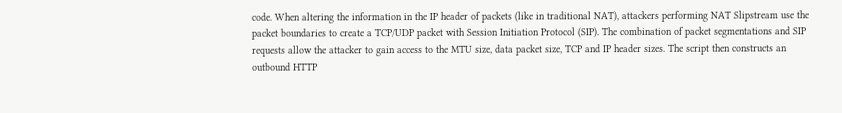code. When altering the information in the IP header of packets (like in traditional NAT), attackers performing NAT Slipstream use the packet boundaries to create a TCP/UDP packet with Session Initiation Protocol (SIP). The combination of packet segmentations and SIP requests allow the attacker to gain access to the MTU size, data packet size, TCP and IP header sizes. The script then constructs an outbound HTTP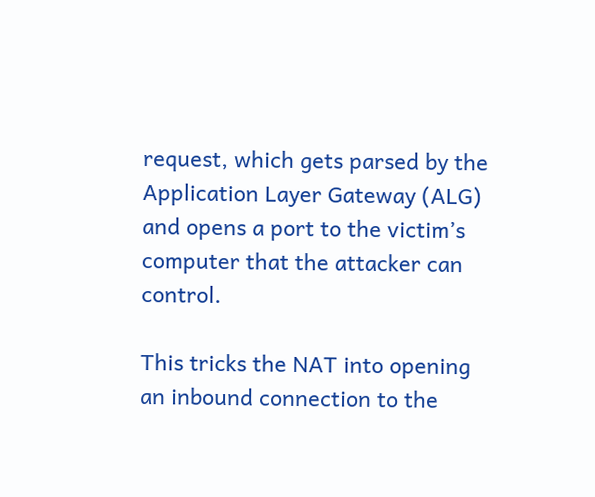request, which gets parsed by the Application Layer Gateway (ALG) and opens a port to the victim’s computer that the attacker can control.

This tricks the NAT into opening an inbound connection to the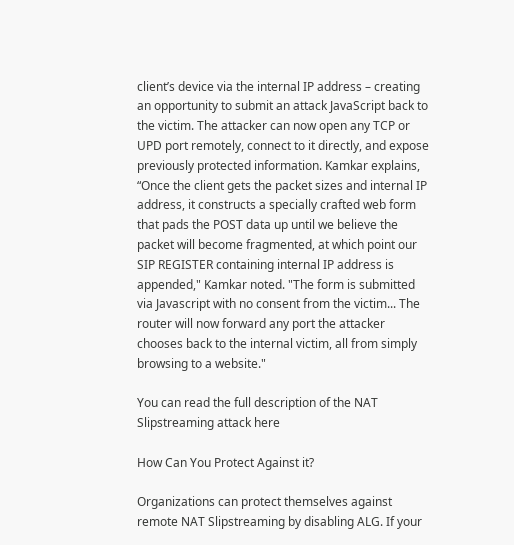client’s device via the internal IP address – creating an opportunity to submit an attack JavaScript back to the victim. The attacker can now open any TCP or UPD port remotely, connect to it directly, and expose previously protected information. Kamkar explains, “Once the client gets the packet sizes and internal IP address, it constructs a specially crafted web form that pads the POST data up until we believe the packet will become fragmented, at which point our SIP REGISTER containing internal IP address is appended," Kamkar noted. "The form is submitted via Javascript with no consent from the victim... The router will now forward any port the attacker chooses back to the internal victim, all from simply browsing to a website."

You can read the full description of the NAT Slipstreaming attack here

How Can You Protect Against it?

Organizations can protect themselves against remote NAT Slipstreaming by disabling ALG. If your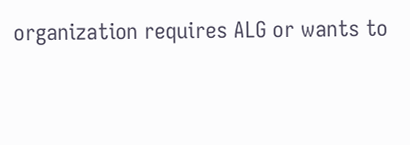organization requires ALG or wants to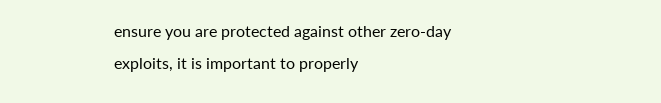ensure you are protected against other zero-day exploits, it is important to properly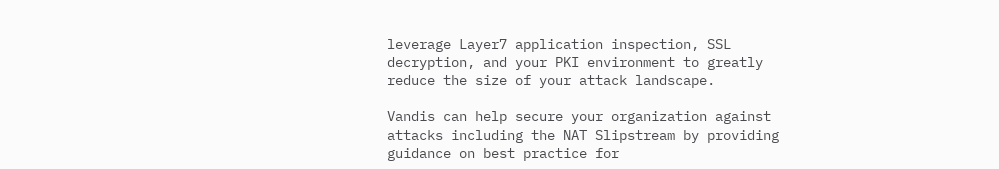leverage Layer7 application inspection, SSL decryption, and your PKI environment to greatly reduce the size of your attack landscape.

Vandis can help secure your organization against attacks including the NAT Slipstream by providing guidance on best practice for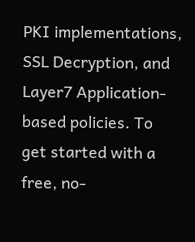PKI implementations, SSL Decryption, and Layer7 Application-based policies. To get started with a free, no-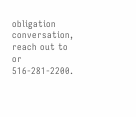obligation conversation, reach out to or 516-281-2200.